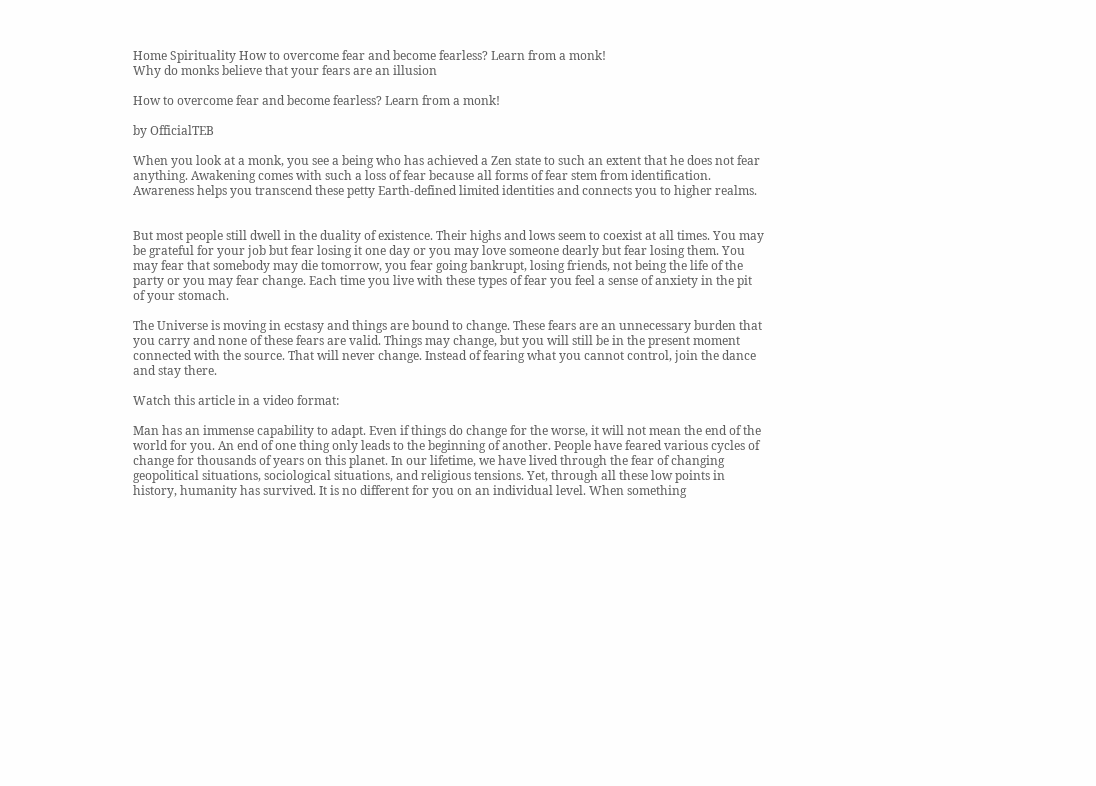Home Spirituality How to overcome fear and become fearless? Learn from a monk!
Why do monks believe that your fears are an illusion

How to overcome fear and become fearless? Learn from a monk!

by OfficialTEB

When you look at a monk, you see a being who has achieved a Zen state to such an extent that he does not fear anything. Awakening comes with such a loss of fear because all forms of fear stem from identification. Awareness helps you transcend these petty Earth-defined limited identities and connects you to higher realms.


But most people still dwell in the duality of existence. Their highs and lows seem to coexist at all times. You may be grateful for your job but fear losing it one day or you may love someone dearly but fear losing them. You may fear that somebody may die tomorrow, you fear going bankrupt, losing friends, not being the life of the party or you may fear change. Each time you live with these types of fear you feel a sense of anxiety in the pit of your stomach.

The Universe is moving in ecstasy and things are bound to change. These fears are an unnecessary burden that you carry and none of these fears are valid. Things may change, but you will still be in the present moment connected with the source. That will never change. Instead of fearing what you cannot control, join the dance and stay there.

Watch this article in a video format:

Man has an immense capability to adapt. Even if things do change for the worse, it will not mean the end of the world for you. An end of one thing only leads to the beginning of another. People have feared various cycles of change for thousands of years on this planet. In our lifetime, we have lived through the fear of changing geopolitical situations, sociological situations, and religious tensions. Yet, through all these low points in history, humanity has survived. It is no different for you on an individual level. When something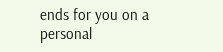ends for you on a personal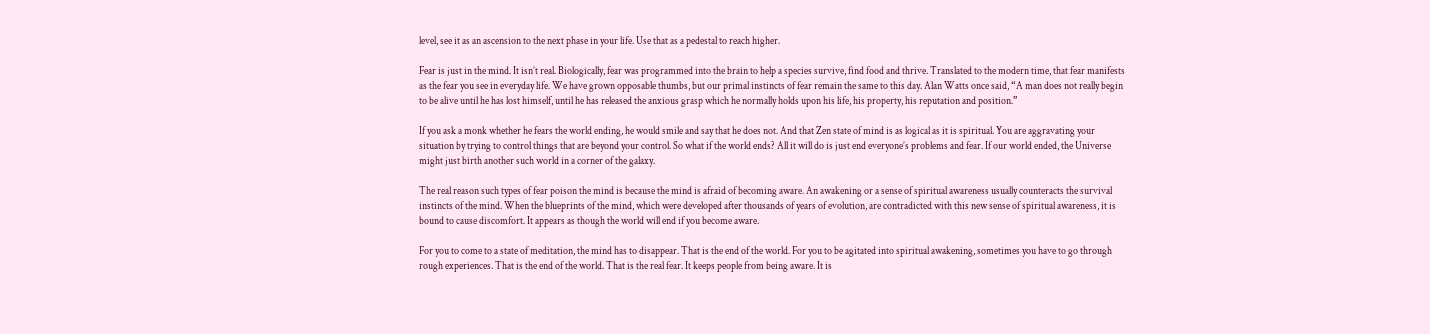level, see it as an ascension to the next phase in your life. Use that as a pedestal to reach higher.

Fear is just in the mind. It isn’t real. Biologically, fear was programmed into the brain to help a species survive, find food and thrive. Translated to the modern time, that fear manifests as the fear you see in everyday life. We have grown opposable thumbs, but our primal instincts of fear remain the same to this day. Alan Watts once said, “A man does not really begin to be alive until he has lost himself, until he has released the anxious grasp which he normally holds upon his life, his property, his reputation and position.”

If you ask a monk whether he fears the world ending, he would smile and say that he does not. And that Zen state of mind is as logical as it is spiritual. You are aggravating your situation by trying to control things that are beyond your control. So what if the world ends? All it will do is just end everyone’s problems and fear. If our world ended, the Universe might just birth another such world in a corner of the galaxy.

The real reason such types of fear poison the mind is because the mind is afraid of becoming aware. An awakening or a sense of spiritual awareness usually counteracts the survival instincts of the mind. When the blueprints of the mind, which were developed after thousands of years of evolution, are contradicted with this new sense of spiritual awareness, it is bound to cause discomfort. It appears as though the world will end if you become aware.

For you to come to a state of meditation, the mind has to disappear. That is the end of the world. For you to be agitated into spiritual awakening, sometimes you have to go through rough experiences. That is the end of the world. That is the real fear. It keeps people from being aware. It is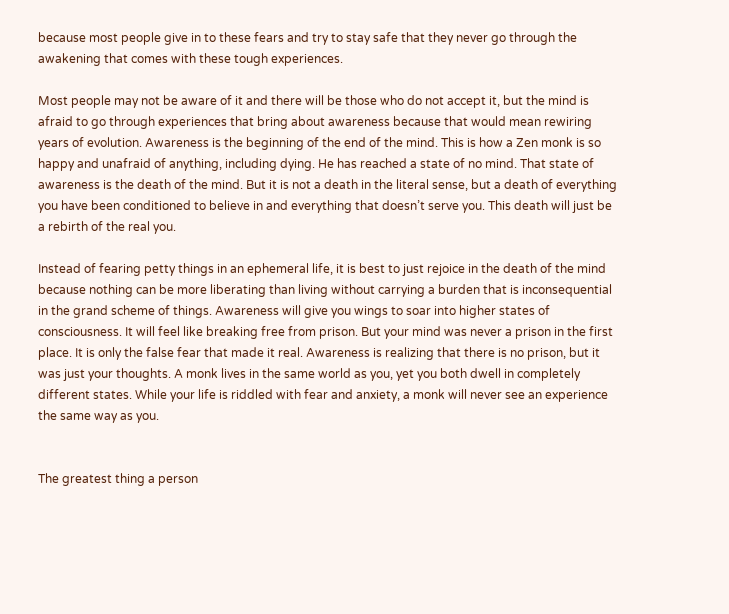because most people give in to these fears and try to stay safe that they never go through the awakening that comes with these tough experiences.

Most people may not be aware of it and there will be those who do not accept it, but the mind is afraid to go through experiences that bring about awareness because that would mean rewiring years of evolution. Awareness is the beginning of the end of the mind. This is how a Zen monk is so happy and unafraid of anything, including dying. He has reached a state of no mind. That state of awareness is the death of the mind. But it is not a death in the literal sense, but a death of everything you have been conditioned to believe in and everything that doesn’t serve you. This death will just be a rebirth of the real you.

Instead of fearing petty things in an ephemeral life, it is best to just rejoice in the death of the mind because nothing can be more liberating than living without carrying a burden that is inconsequential in the grand scheme of things. Awareness will give you wings to soar into higher states of consciousness. It will feel like breaking free from prison. But your mind was never a prison in the first place. It is only the false fear that made it real. Awareness is realizing that there is no prison, but it was just your thoughts. A monk lives in the same world as you, yet you both dwell in completely different states. While your life is riddled with fear and anxiety, a monk will never see an experience the same way as you.


The greatest thing a person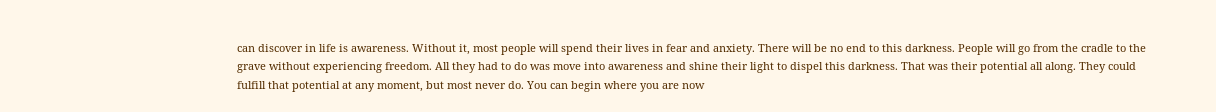can discover in life is awareness. Without it, most people will spend their lives in fear and anxiety. There will be no end to this darkness. People will go from the cradle to the grave without experiencing freedom. All they had to do was move into awareness and shine their light to dispel this darkness. That was their potential all along. They could fulfill that potential at any moment, but most never do. You can begin where you are now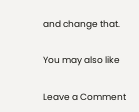and change that.

You may also like

Leave a Comment